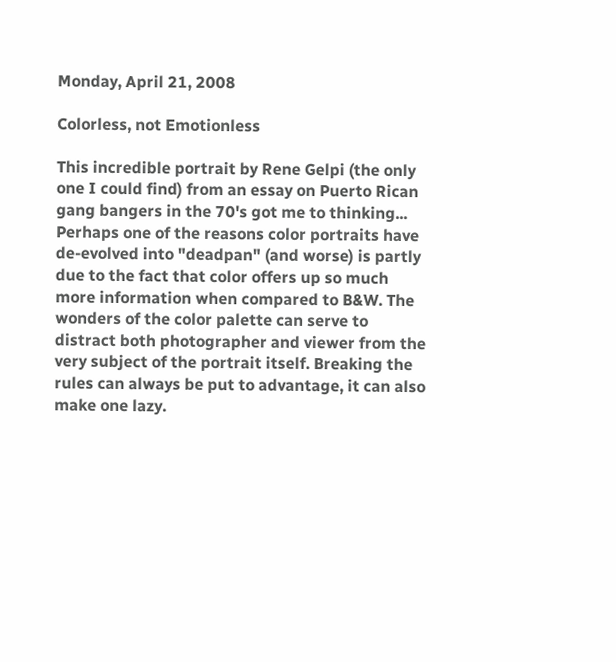Monday, April 21, 2008

Colorless, not Emotionless

This incredible portrait by Rene Gelpi (the only one I could find) from an essay on Puerto Rican gang bangers in the 70's got me to thinking... Perhaps one of the reasons color portraits have de-evolved into "deadpan" (and worse) is partly due to the fact that color offers up so much more information when compared to B&W. The wonders of the color palette can serve to distract both photographer and viewer from the very subject of the portrait itself. Breaking the rules can always be put to advantage, it can also make one lazy.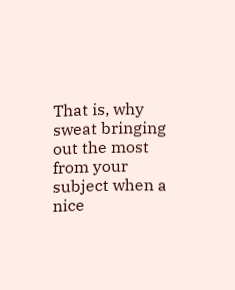That is, why sweat bringing out the most from your subject when a nice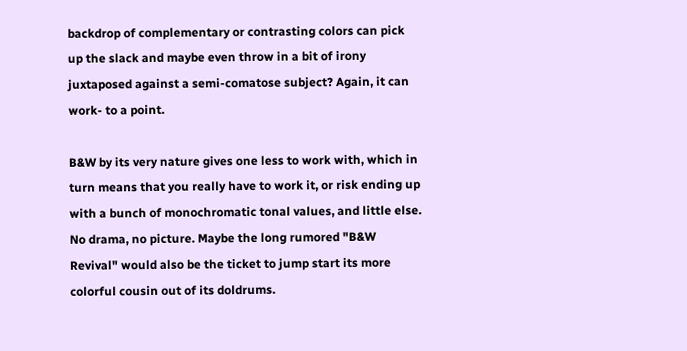backdrop of complementary or contrasting colors can pick up the slack and maybe even throw in a bit of irony juxtaposed against a semi-comatose subject? Again, it can work- to a point.

B&W by its very nature gives one less to work with, which in turn means that you really have to work it, or risk ending up with a bunch of monochromatic tonal values, and little else. No drama, no picture. Maybe the long rumored "B&W Revival" would also be the ticket to jump start its more colorful cousin out of its doldrums.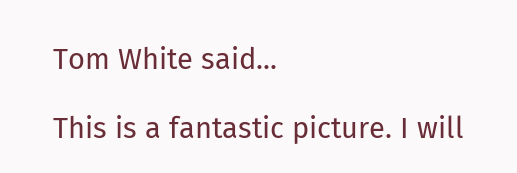Tom White said...

This is a fantastic picture. I will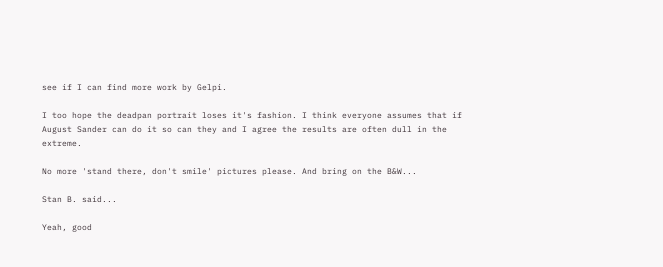see if I can find more work by Gelpi.

I too hope the deadpan portrait loses it's fashion. I think everyone assumes that if August Sander can do it so can they and I agree the results are often dull in the extreme.

No more 'stand there, don't smile' pictures please. And bring on the B&W...

Stan B. said...

Yeah, good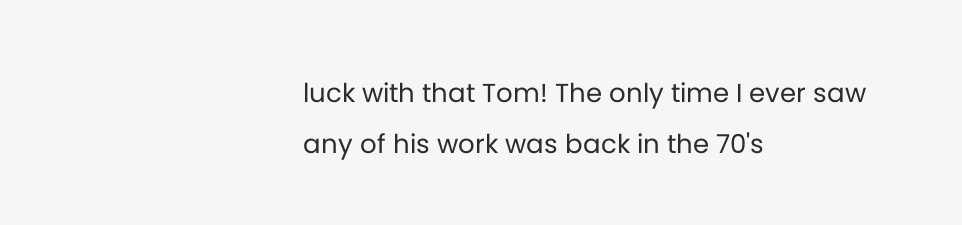luck with that Tom! The only time I ever saw any of his work was back in the 70's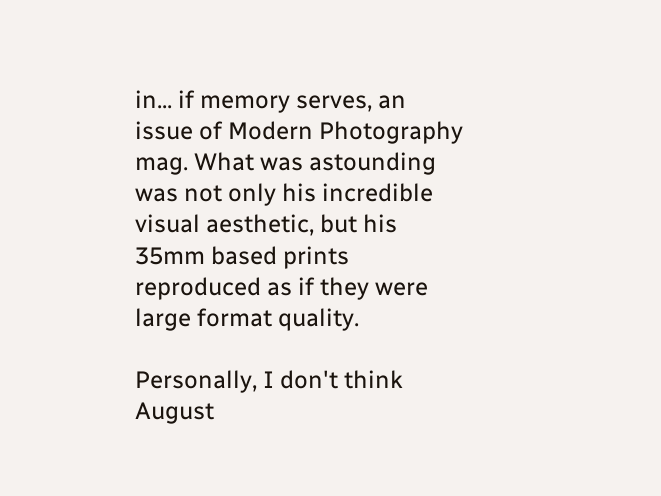in... if memory serves, an issue of Modern Photography mag. What was astounding was not only his incredible visual aesthetic, but his 35mm based prints reproduced as if they were large format quality.

Personally, I don't think August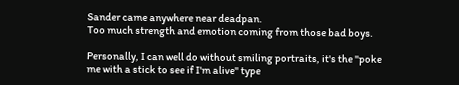Sander came anywhere near deadpan.
Too much strength and emotion coming from those bad boys.

Personally, I can well do without smiling portraits, it's the "poke me with a stick to see if I'm alive" type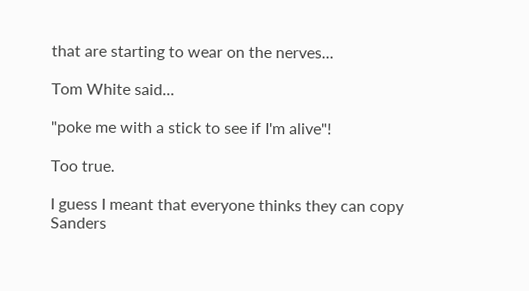that are starting to wear on the nerves...

Tom White said...

"poke me with a stick to see if I'm alive"!

Too true.

I guess I meant that everyone thinks they can copy Sanders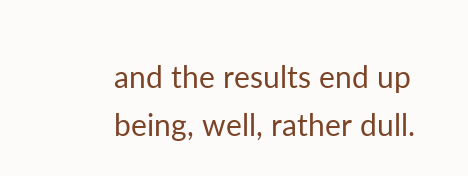and the results end up being, well, rather dull.